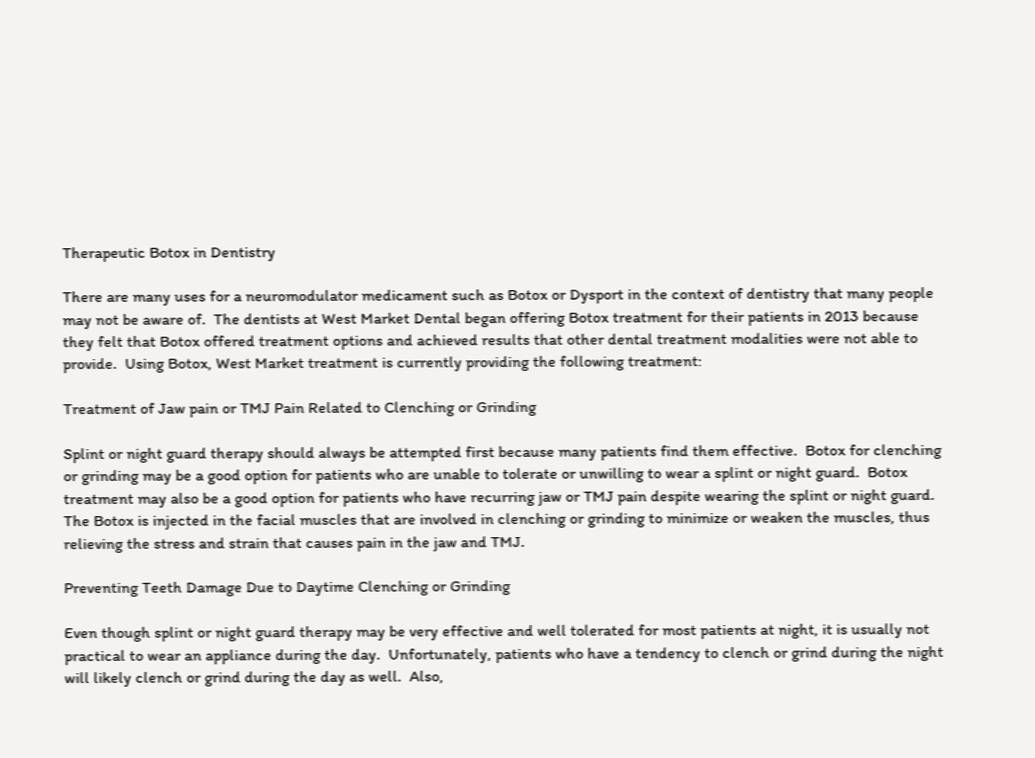Therapeutic Botox in Dentistry

There are many uses for a neuromodulator medicament such as Botox or Dysport in the context of dentistry that many people may not be aware of.  The dentists at West Market Dental began offering Botox treatment for their patients in 2013 because they felt that Botox offered treatment options and achieved results that other dental treatment modalities were not able to provide.  Using Botox, West Market treatment is currently providing the following treatment:

Treatment of Jaw pain or TMJ Pain Related to Clenching or Grinding

Splint or night guard therapy should always be attempted first because many patients find them effective.  Botox for clenching or grinding may be a good option for patients who are unable to tolerate or unwilling to wear a splint or night guard.  Botox treatment may also be a good option for patients who have recurring jaw or TMJ pain despite wearing the splint or night guard.  The Botox is injected in the facial muscles that are involved in clenching or grinding to minimize or weaken the muscles, thus relieving the stress and strain that causes pain in the jaw and TMJ.

Preventing Teeth Damage Due to Daytime Clenching or Grinding

Even though splint or night guard therapy may be very effective and well tolerated for most patients at night, it is usually not practical to wear an appliance during the day.  Unfortunately, patients who have a tendency to clench or grind during the night will likely clench or grind during the day as well.  Also,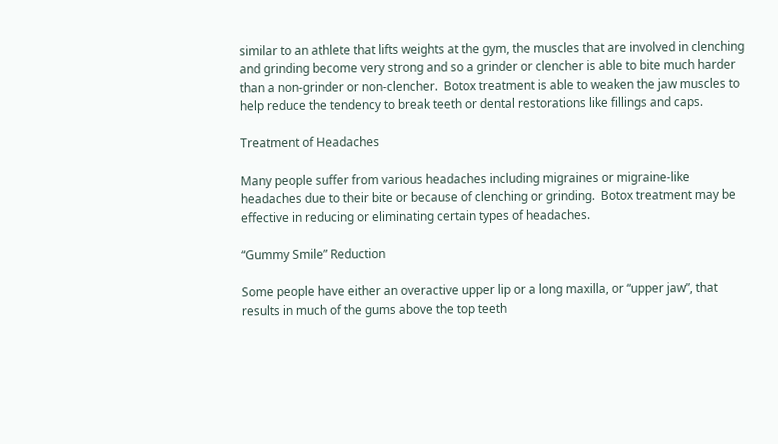similar to an athlete that lifts weights at the gym, the muscles that are involved in clenching and grinding become very strong and so a grinder or clencher is able to bite much harder than a non-grinder or non-clencher.  Botox treatment is able to weaken the jaw muscles to help reduce the tendency to break teeth or dental restorations like fillings and caps.

Treatment of Headaches

Many people suffer from various headaches including migraines or migraine-like headaches due to their bite or because of clenching or grinding.  Botox treatment may be effective in reducing or eliminating certain types of headaches.

“Gummy Smile” Reduction

Some people have either an overactive upper lip or a long maxilla, or “upper jaw”, that results in much of the gums above the top teeth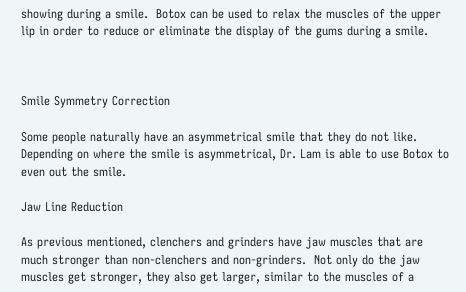showing during a smile.  Botox can be used to relax the muscles of the upper lip in order to reduce or eliminate the display of the gums during a smile.



Smile Symmetry Correction

Some people naturally have an asymmetrical smile that they do not like. Depending on where the smile is asymmetrical, Dr. Lam is able to use Botox to even out the smile.

Jaw Line Reduction

As previous mentioned, clenchers and grinders have jaw muscles that are much stronger than non-clenchers and non-grinders.  Not only do the jaw muscles get stronger, they also get larger, similar to the muscles of a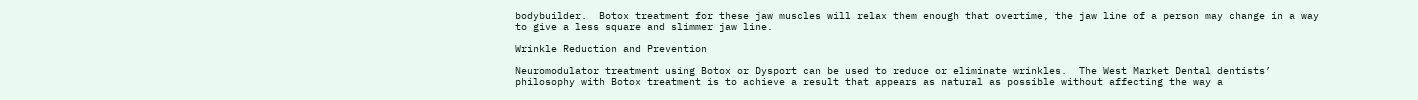bodybuilder.  Botox treatment for these jaw muscles will relax them enough that overtime, the jaw line of a person may change in a way to give a less square and slimmer jaw line.

Wrinkle Reduction and Prevention

Neuromodulator treatment using Botox or Dysport can be used to reduce or eliminate wrinkles.  The West Market Dental dentists’ philosophy with Botox treatment is to achieve a result that appears as natural as possible without affecting the way a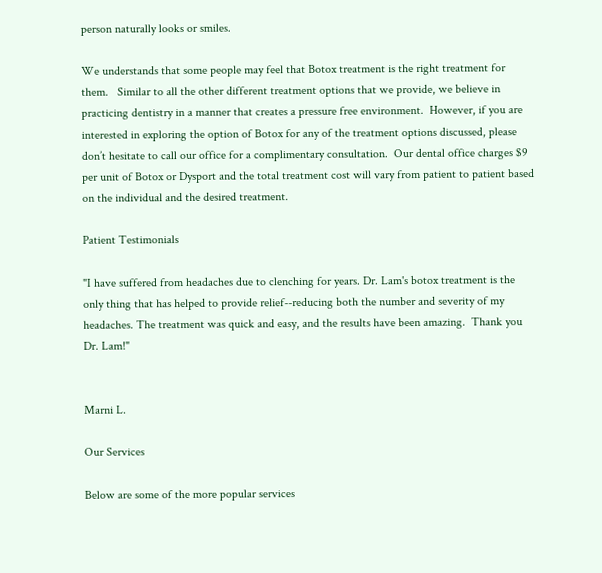person naturally looks or smiles.

We understands that some people may feel that Botox treatment is the right treatment for them.   Similar to all the other different treatment options that we provide, we believe in practicing dentistry in a manner that creates a pressure free environment.  However, if you are interested in exploring the option of Botox for any of the treatment options discussed, please don’t hesitate to call our office for a complimentary consultation.  Our dental office charges $9 per unit of Botox or Dysport and the total treatment cost will vary from patient to patient based on the individual and the desired treatment.

Patient Testimonials

"I have suffered from headaches due to clenching for years. Dr. Lam's botox treatment is the only thing that has helped to provide relief--reducing both the number and severity of my headaches. The treatment was quick and easy, and the results have been amazing.  Thank you Dr. Lam!"


Marni L.

Our Services

Below are some of the more popular services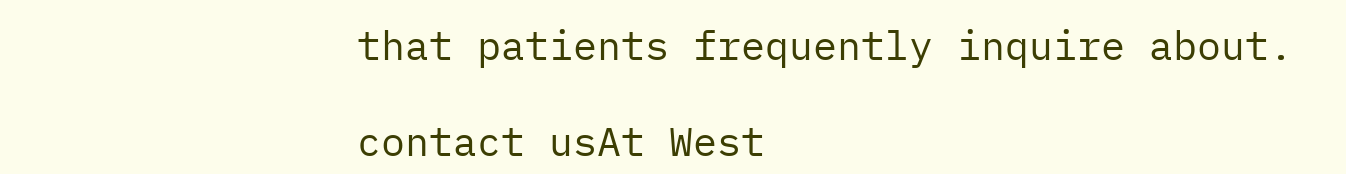that patients frequently inquire about.

contact usAt West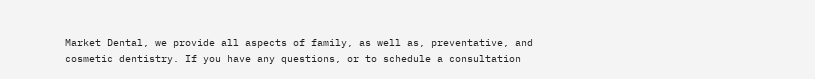Market Dental, we provide all aspects of family, as well as, preventative, and cosmetic dentistry. If you have any questions, or to schedule a consultation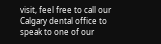visit, feel free to call our Calgary dental office to speak to one of our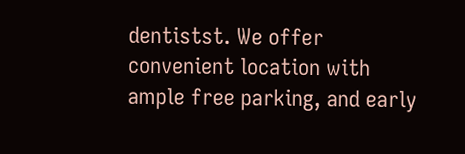dentistst. We offer convenient location with ample free parking, and early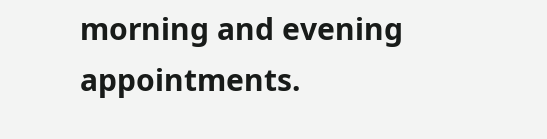morning and evening appointments.